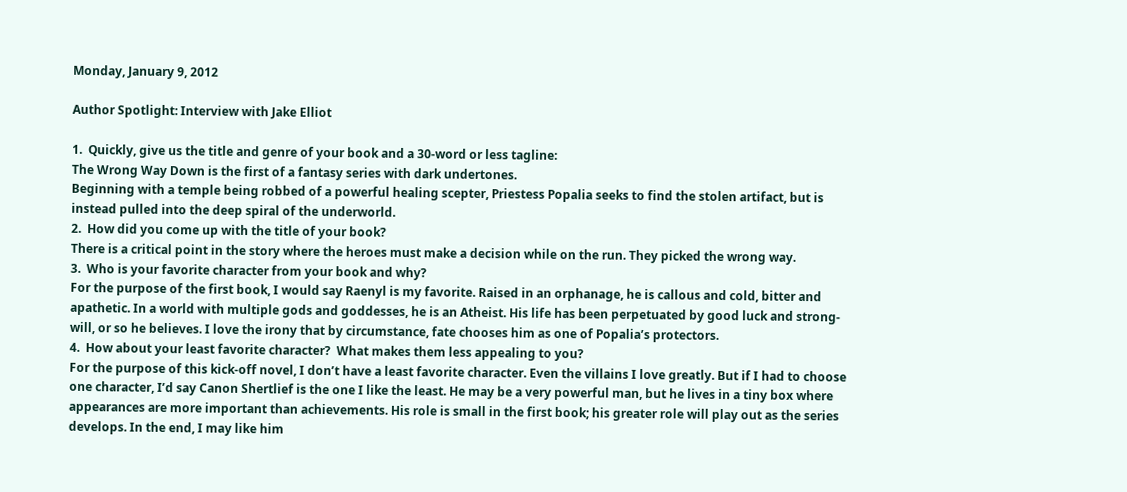Monday, January 9, 2012

Author Spotlight: Interview with Jake Elliot

1.  Quickly, give us the title and genre of your book and a 30-word or less tagline:
The Wrong Way Down is the first of a fantasy series with dark undertones.
Beginning with a temple being robbed of a powerful healing scepter, Priestess Popalia seeks to find the stolen artifact, but is instead pulled into the deep spiral of the underworld.
2.  How did you come up with the title of your book?
There is a critical point in the story where the heroes must make a decision while on the run. They picked the wrong way.
3.  Who is your favorite character from your book and why?
For the purpose of the first book, I would say Raenyl is my favorite. Raised in an orphanage, he is callous and cold, bitter and apathetic. In a world with multiple gods and goddesses, he is an Atheist. His life has been perpetuated by good luck and strong-will, or so he believes. I love the irony that by circumstance, fate chooses him as one of Popalia’s protectors.
4.  How about your least favorite character?  What makes them less appealing to you?
For the purpose of this kick-off novel, I don’t have a least favorite character. Even the villains I love greatly. But if I had to choose one character, I’d say Canon Shertlief is the one I like the least. He may be a very powerful man, but he lives in a tiny box where appearances are more important than achievements. His role is small in the first book; his greater role will play out as the series develops. In the end, I may like him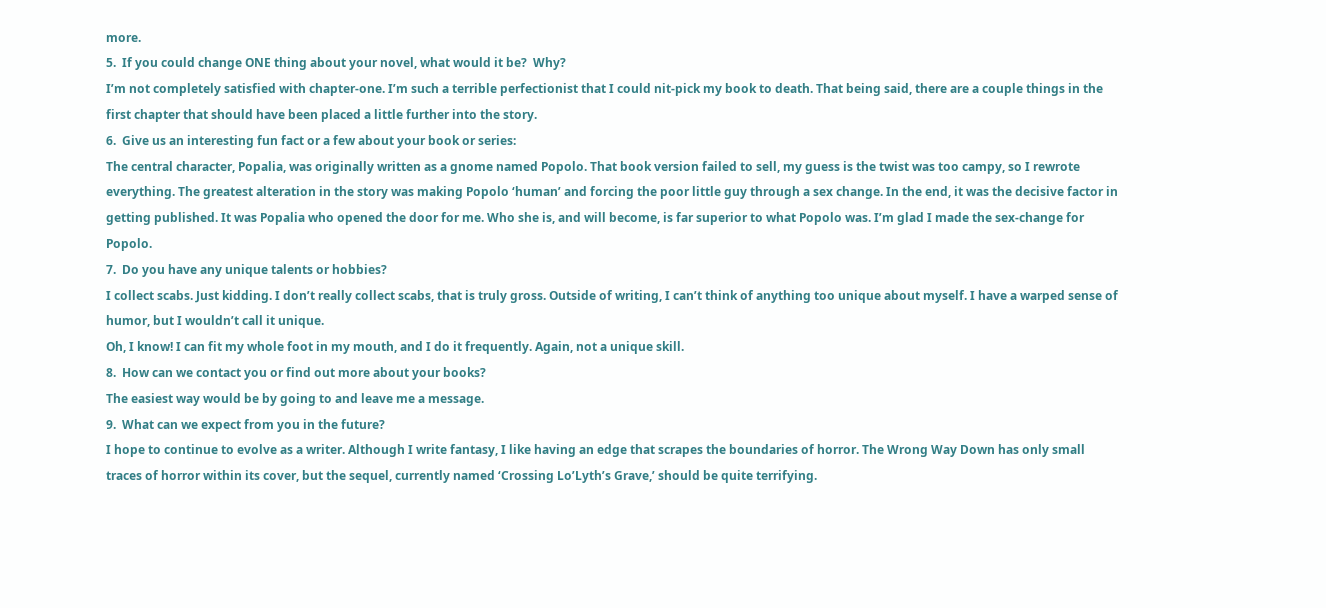more.
5.  If you could change ONE thing about your novel, what would it be?  Why?
I’m not completely satisfied with chapter-one. I’m such a terrible perfectionist that I could nit-pick my book to death. That being said, there are a couple things in the first chapter that should have been placed a little further into the story.
6.  Give us an interesting fun fact or a few about your book or series:
The central character, Popalia, was originally written as a gnome named Popolo. That book version failed to sell, my guess is the twist was too campy, so I rewrote everything. The greatest alteration in the story was making Popolo ‘human’ and forcing the poor little guy through a sex change. In the end, it was the decisive factor in getting published. It was Popalia who opened the door for me. Who she is, and will become, is far superior to what Popolo was. I’m glad I made the sex-change for Popolo.
7.  Do you have any unique talents or hobbies?
I collect scabs. Just kidding. I don’t really collect scabs, that is truly gross. Outside of writing, I can’t think of anything too unique about myself. I have a warped sense of humor, but I wouldn’t call it unique.
Oh, I know! I can fit my whole foot in my mouth, and I do it frequently. Again, not a unique skill.
8.  How can we contact you or find out more about your books?
The easiest way would be by going to and leave me a message.
9.  What can we expect from you in the future?
I hope to continue to evolve as a writer. Although I write fantasy, I like having an edge that scrapes the boundaries of horror. The Wrong Way Down has only small traces of horror within its cover, but the sequel, currently named ‘Crossing Lo’Lyth’s Grave,’ should be quite terrifying.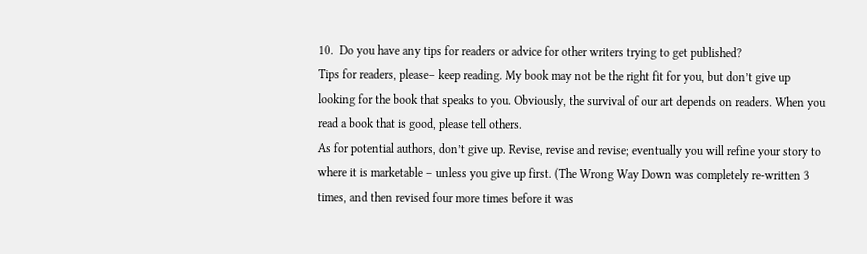10.  Do you have any tips for readers or advice for other writers trying to get published?
Tips for readers, please– keep reading. My book may not be the right fit for you, but don’t give up looking for the book that speaks to you. Obviously, the survival of our art depends on readers. When you read a book that is good, please tell others.
As for potential authors, don’t give up. Revise, revise and revise; eventually you will refine your story to where it is marketable – unless you give up first. (The Wrong Way Down was completely re-written 3 times, and then revised four more times before it was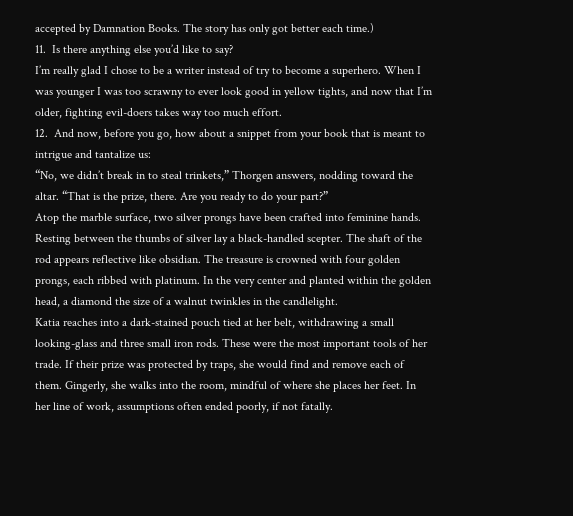accepted by Damnation Books. The story has only got better each time.)
11.  Is there anything else you’d like to say?
I’m really glad I chose to be a writer instead of try to become a superhero. When I was younger I was too scrawny to ever look good in yellow tights, and now that I’m older, fighting evil-doers takes way too much effort.
12.  And now, before you go, how about a snippet from your book that is meant to intrigue and tantalize us:
“No, we didn’t break in to steal trinkets,” Thorgen answers, nodding toward the altar. “That is the prize, there. Are you ready to do your part?”
Atop the marble surface, two silver prongs have been crafted into feminine hands. Resting between the thumbs of silver lay a black-handled scepter. The shaft of the rod appears reflective like obsidian. The treasure is crowned with four golden prongs, each ribbed with platinum. In the very center and planted within the golden head, a diamond the size of a walnut twinkles in the candlelight.
Katia reaches into a dark-stained pouch tied at her belt, withdrawing a small looking-glass and three small iron rods. These were the most important tools of her trade. If their prize was protected by traps, she would find and remove each of them. Gingerly, she walks into the room, mindful of where she places her feet. In her line of work, assumptions often ended poorly, if not fatally.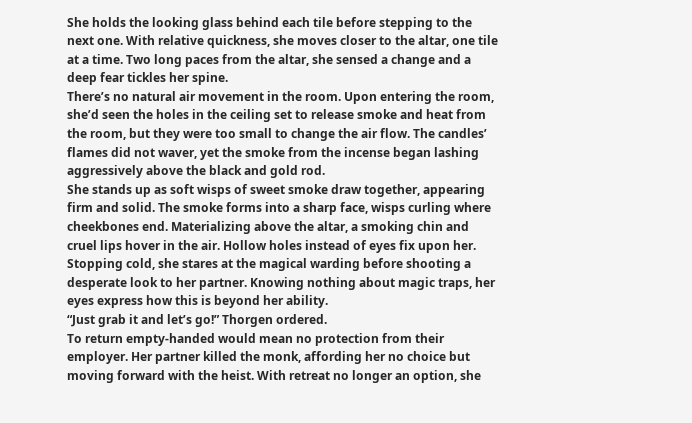She holds the looking glass behind each tile before stepping to the next one. With relative quickness, she moves closer to the altar, one tile at a time. Two long paces from the altar, she sensed a change and a deep fear tickles her spine.
There’s no natural air movement in the room. Upon entering the room, she’d seen the holes in the ceiling set to release smoke and heat from the room, but they were too small to change the air flow. The candles’ flames did not waver, yet the smoke from the incense began lashing aggressively above the black and gold rod.
She stands up as soft wisps of sweet smoke draw together, appearing firm and solid. The smoke forms into a sharp face, wisps curling where cheekbones end. Materializing above the altar, a smoking chin and cruel lips hover in the air. Hollow holes instead of eyes fix upon her.
Stopping cold, she stares at the magical warding before shooting a desperate look to her partner. Knowing nothing about magic traps, her eyes express how this is beyond her ability.
“Just grab it and let’s go!” Thorgen ordered.
To return empty-handed would mean no protection from their employer. Her partner killed the monk, affording her no choice but moving forward with the heist. With retreat no longer an option, she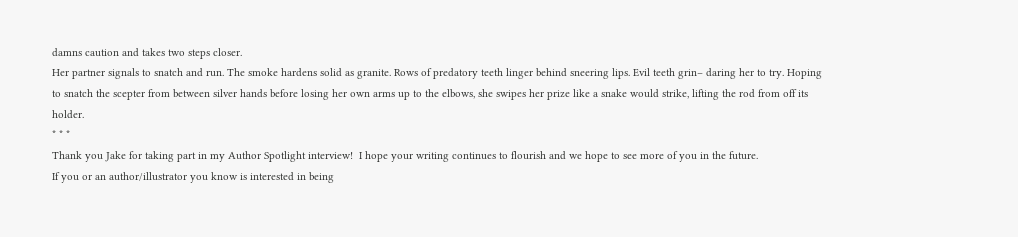damns caution and takes two steps closer.
Her partner signals to snatch and run. The smoke hardens solid as granite. Rows of predatory teeth linger behind sneering lips. Evil teeth grin– daring her to try. Hoping to snatch the scepter from between silver hands before losing her own arms up to the elbows, she swipes her prize like a snake would strike, lifting the rod from off its holder.
* * *
Thank you Jake for taking part in my Author Spotlight interview!  I hope your writing continues to flourish and we hope to see more of you in the future.
If you or an author/illustrator you know is interested in being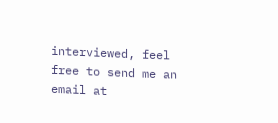interviewed, feel free to send me an email at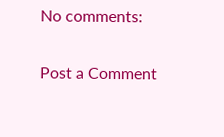No comments:

Post a Comment